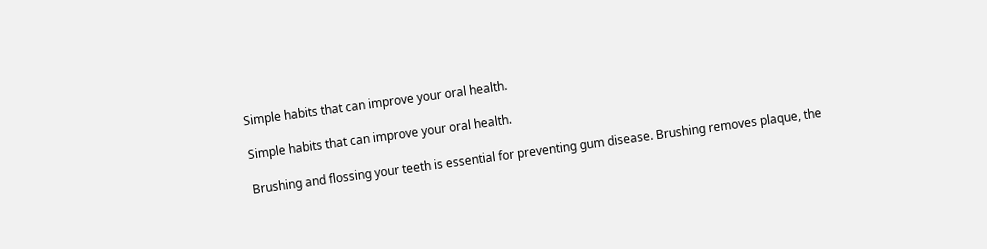Simple habits that can improve your oral health.

Simple habits that can improve your oral health.

Brushing and flossing your teeth is essential for preventing gum disease. Brushing removes plaque, the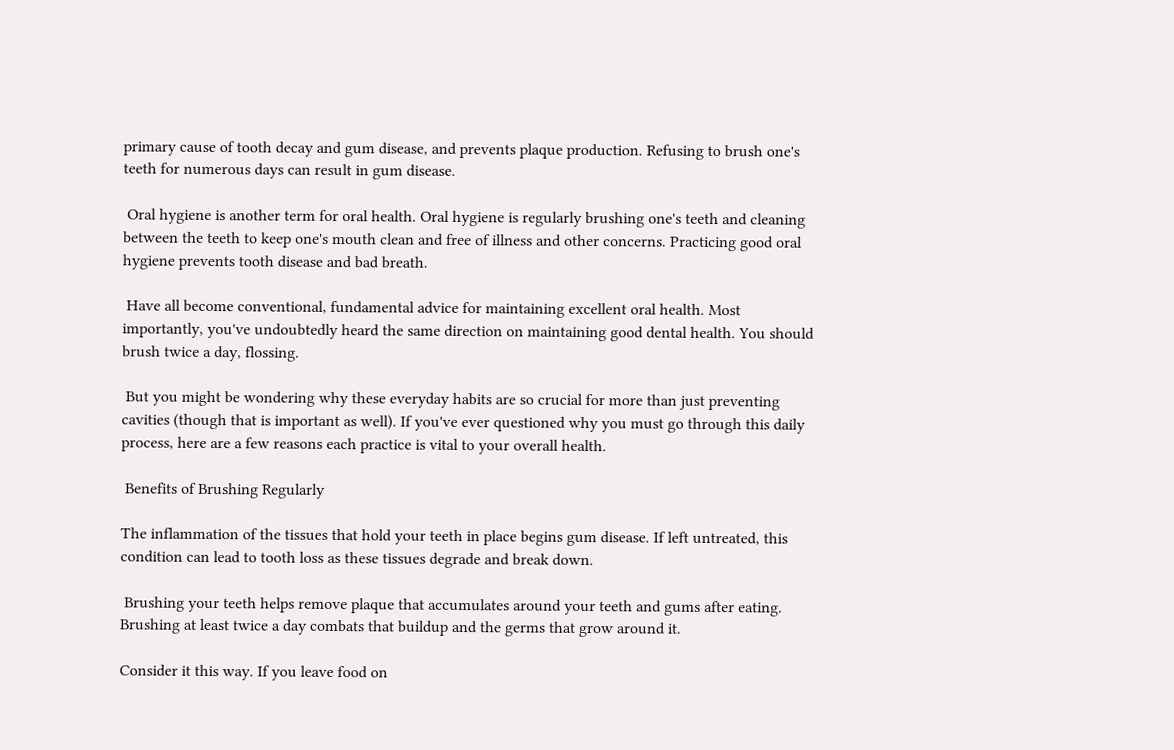primary cause of tooth decay and gum disease, and prevents plaque production. Refusing to brush one's teeth for numerous days can result in gum disease.

 Oral hygiene is another term for oral health. Oral hygiene is regularly brushing one's teeth and cleaning between the teeth to keep one's mouth clean and free of illness and other concerns. Practicing good oral hygiene prevents tooth disease and bad breath.

 Have all become conventional, fundamental advice for maintaining excellent oral health. Most importantly, you've undoubtedly heard the same direction on maintaining good dental health. You should brush twice a day, flossing.

 But you might be wondering why these everyday habits are so crucial for more than just preventing cavities (though that is important as well). If you've ever questioned why you must go through this daily process, here are a few reasons each practice is vital to your overall health.

 Benefits of Brushing Regularly

The inflammation of the tissues that hold your teeth in place begins gum disease. If left untreated, this condition can lead to tooth loss as these tissues degrade and break down.

 Brushing your teeth helps remove plaque that accumulates around your teeth and gums after eating. Brushing at least twice a day combats that buildup and the germs that grow around it.

Consider it this way. If you leave food on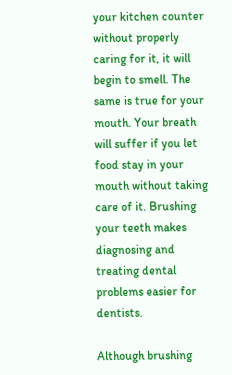your kitchen counter without properly caring for it, it will begin to smell. The same is true for your mouth. Your breath will suffer if you let food stay in your mouth without taking care of it. Brushing your teeth makes diagnosing and treating dental problems easier for dentists.

Although brushing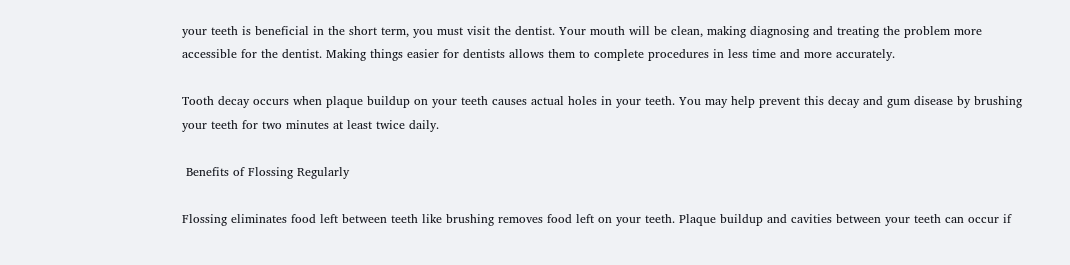your teeth is beneficial in the short term, you must visit the dentist. Your mouth will be clean, making diagnosing and treating the problem more accessible for the dentist. Making things easier for dentists allows them to complete procedures in less time and more accurately.

Tooth decay occurs when plaque buildup on your teeth causes actual holes in your teeth. You may help prevent this decay and gum disease by brushing your teeth for two minutes at least twice daily.

 Benefits of Flossing Regularly

Flossing eliminates food left between teeth like brushing removes food left on your teeth. Plaque buildup and cavities between your teeth can occur if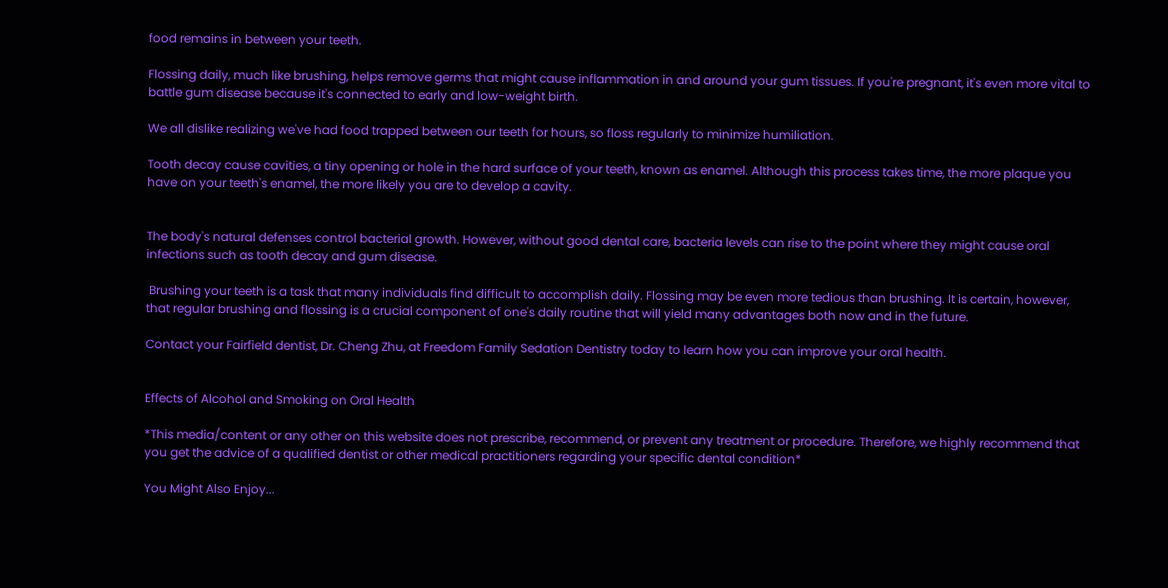food remains in between your teeth.

Flossing daily, much like brushing, helps remove germs that might cause inflammation in and around your gum tissues. If you're pregnant, it's even more vital to battle gum disease because it's connected to early and low-weight birth.

We all dislike realizing we've had food trapped between our teeth for hours, so floss regularly to minimize humiliation.

Tooth decay cause cavities, a tiny opening or hole in the hard surface of your teeth, known as enamel. Although this process takes time, the more plaque you have on your teeth's enamel, the more likely you are to develop a cavity.


The body's natural defenses control bacterial growth. However, without good dental care, bacteria levels can rise to the point where they might cause oral infections such as tooth decay and gum disease.

 Brushing your teeth is a task that many individuals find difficult to accomplish daily. Flossing may be even more tedious than brushing. It is certain, however, that regular brushing and flossing is a crucial component of one's daily routine that will yield many advantages both now and in the future.

Contact your Fairfield dentist, Dr. Cheng Zhu, at Freedom Family Sedation Dentistry today to learn how you can improve your oral health.


Effects of Alcohol and Smoking on Oral Health

*This media/content or any other on this website does not prescribe, recommend, or prevent any treatment or procedure. Therefore, we highly recommend that you get the advice of a qualified dentist or other medical practitioners regarding your specific dental condition*

You Might Also Enjoy...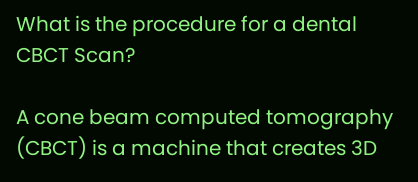What is the procedure for a dental CBCT Scan?

A cone beam computed tomography (CBCT) is a machine that creates 3D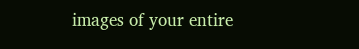images of your entire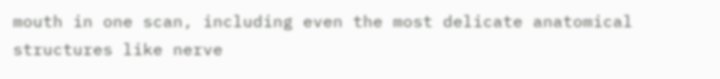mouth in one scan, including even the most delicate anatomical structures like nerve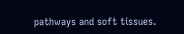pathways and soft tissues.